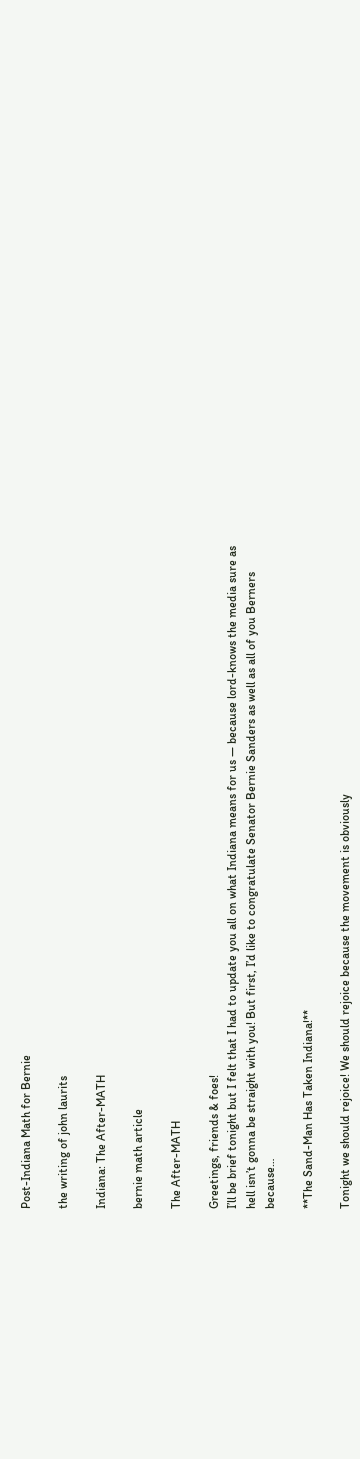Post-Indiana Math for Bernie

the writing of john laurits

Indiana: The After-MATH

bernie math article

The After-MATH

Greetings, friends & foes!
I’ll be brief tonight but I felt that I had to update you all on what Indiana means for us — because lord-knows the media sure as hell isn’t gonna be straight with you! But first, I’d like to congratulate Senator Bernie Sanders as well as all of you Berners because…

**The Sand-Man Has Taken Indiana!**

Tonight we should rejoice! We should rejoice because the movement is obviously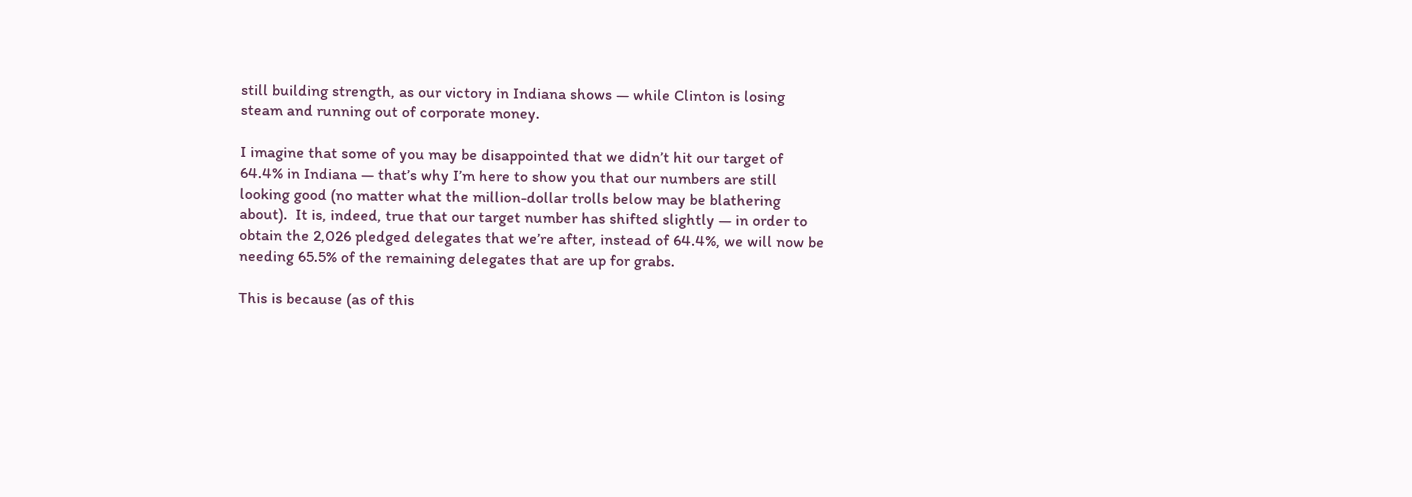still building strength, as our victory in Indiana shows — while Clinton is losing steam and running out of corporate money.

I imagine that some of you may be disappointed that we didn’t hit our target of 64.4% in Indiana — that’s why I’m here to show you that our numbers are still looking good (no matter what the million-dollar trolls below may be blathering about).  It is, indeed, true that our target number has shifted slightly — in order to obtain the 2,026 pledged delegates that we’re after, instead of 64.4%, we will now be needing 65.5% of the remaining delegates that are up for grabs.

This is because (as of this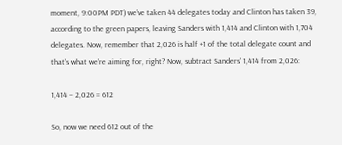moment, 9:00PM PDT) we’ve taken 44 delegates today and Clinton has taken 39, according to the green papers, leaving Sanders with 1,414 and Clinton with 1,704 delegates. Now, remember that 2,026 is half +1 of the total delegate count and that’s what we’re aiming for, right? Now, subtract Sanders’ 1,414 from 2,026:

1,414 – 2,026 = 612

So, now we need 612 out of the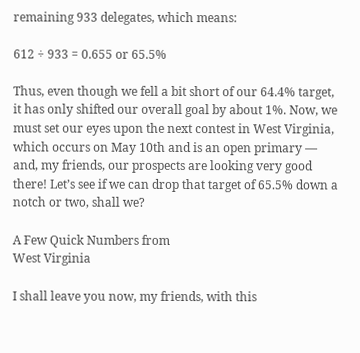remaining 933 delegates, which means:

612 ÷ 933 = 0.655 or 65.5%

Thus, even though we fell a bit short of our 64.4% target, it has only shifted our overall goal by about 1%. Now, we must set our eyes upon the next contest in West Virginia, which occurs on May 10th and is an open primary — and, my friends, our prospects are looking very good there! Let’s see if we can drop that target of 65.5% down a notch or two, shall we?

A Few Quick Numbers from
West Virginia

I shall leave you now, my friends, with this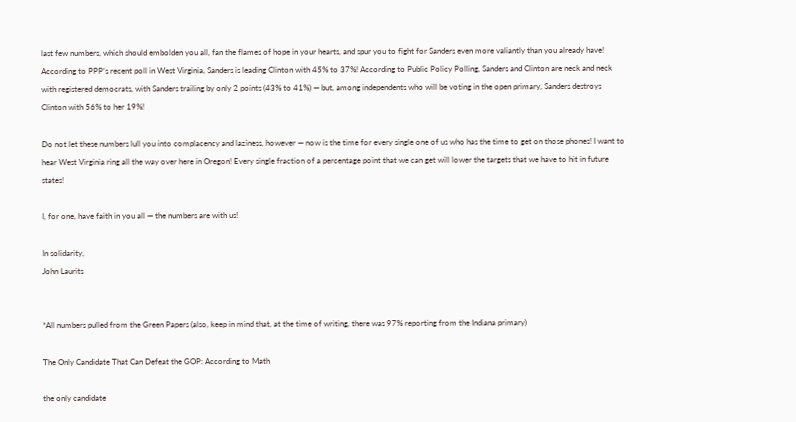last few numbers, which should embolden you all, fan the flames of hope in your hearts, and spur you to fight for Sanders even more valiantly than you already have! According to PPP’s recent poll in West Virginia, Sanders is leading Clinton with 45% to 37%! According to Public Policy Polling, Sanders and Clinton are neck and neck with registered democrats, with Sanders trailing by only 2 points (43% to 41%) — but, among independents who will be voting in the open primary, Sanders destroys Clinton with 56% to her 19%!

Do not let these numbers lull you into complacency and laziness, however — now is the time for every single one of us who has the time to get on those phones! I want to hear West Virginia ring all the way over here in Oregon! Every single fraction of a percentage point that we can get will lower the targets that we have to hit in future states!

I, for one, have faith in you all — the numbers are with us!

In solidarity,
John Laurits


*All numbers pulled from the Green Papers (also, keep in mind that, at the time of writing, there was 97% reporting from the Indiana primary)

The Only Candidate That Can Defeat the GOP: According to Math

the only candidate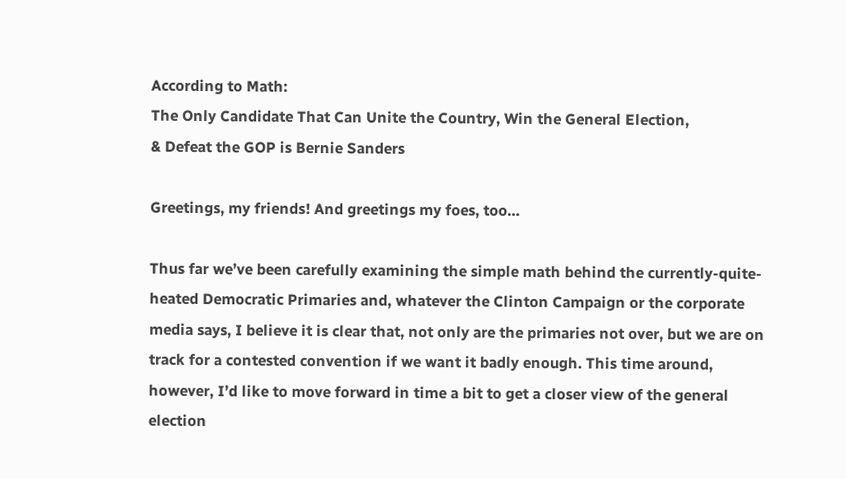According to Math:
The Only Candidate That Can Unite the Country, Win the General Election,
& Defeat the GOP is Bernie Sanders

Greetings, my friends! And greetings my foes, too…

Thus far we’ve been carefully examining the simple math behind the currently-quite-heated Democratic Primaries and, whatever the Clinton Campaign or the corporate media says, I believe it is clear that, not only are the primaries not over, but we are on track for a contested convention if we want it badly enough. This time around, however, I’d like to move forward in time a bit to get a closer view of the general election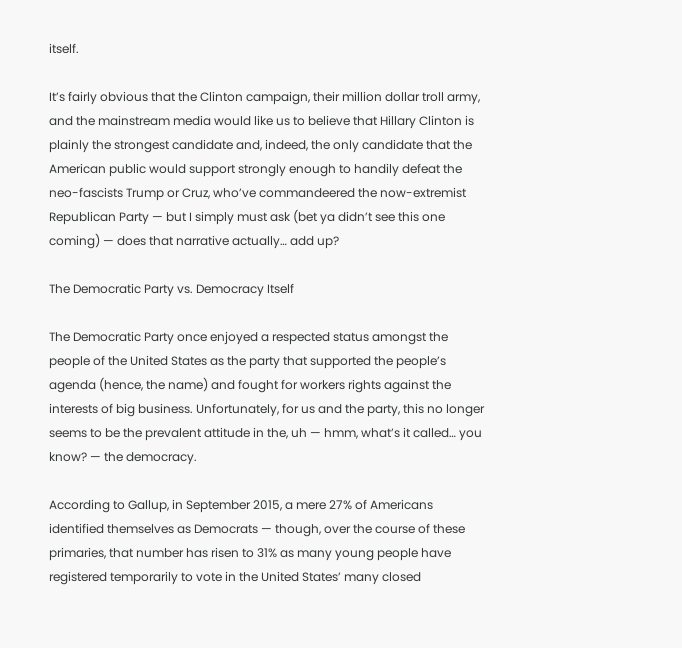itself.

It’s fairly obvious that the Clinton campaign, their million dollar troll army, and the mainstream media would like us to believe that Hillary Clinton is plainly the strongest candidate and, indeed, the only candidate that the American public would support strongly enough to handily defeat the neo-fascists Trump or Cruz, who’ve commandeered the now-extremist Republican Party — but I simply must ask (bet ya didn’t see this one coming) — does that narrative actually… add up?

The Democratic Party vs. Democracy Itself

The Democratic Party once enjoyed a respected status amongst the people of the United States as the party that supported the people’s agenda (hence, the name) and fought for workers rights against the interests of big business. Unfortunately, for us and the party, this no longer seems to be the prevalent attitude in the, uh — hmm, what’s it called… you know? — the democracy.

According to Gallup, in September 2015, a mere 27% of Americans identified themselves as Democrats — though, over the course of these primaries, that number has risen to 31% as many young people have registered temporarily to vote in the United States’ many closed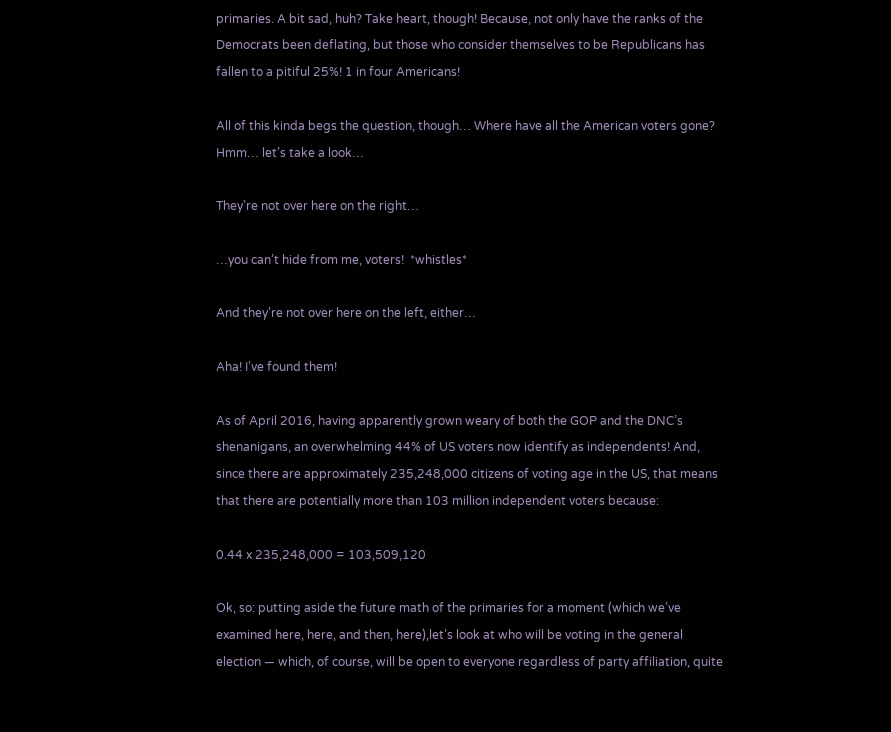primaries. A bit sad, huh? Take heart, though! Because, not only have the ranks of the Democrats been deflating, but those who consider themselves to be Republicans has fallen to a pitiful 25%! 1 in four Americans!

All of this kinda begs the question, though… Where have all the American voters gone? Hmm… let’s take a look…

They’re not over here on the right…

…you can’t hide from me, voters!  *whistles*

And they’re not over here on the left, either…

Aha! I’ve found them!

As of April 2016, having apparently grown weary of both the GOP and the DNC’s shenanigans, an overwhelming 44% of US voters now identify as independents! And, since there are approximately 235,248,000 citizens of voting age in the US, that means that there are potentially more than 103 million independent voters because:

0.44 x 235,248,000 = 103,509,120

Ok, so: putting aside the future math of the primaries for a moment (which we’ve examined here, here, and then, here),let’s look at who will be voting in the general election — which, of course, will be open to everyone regardless of party affiliation, quite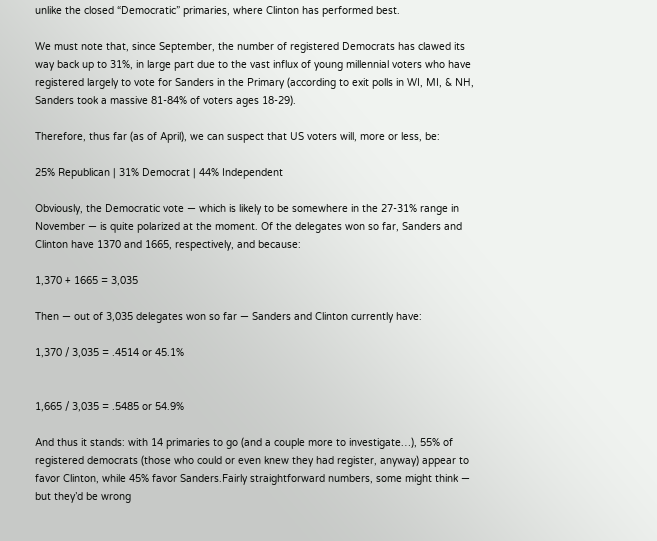unlike the closed “Democratic” primaries, where Clinton has performed best.

We must note that, since September, the number of registered Democrats has clawed its way back up to 31%, in large part due to the vast influx of young millennial voters who have registered largely to vote for Sanders in the Primary (according to exit polls in WI, MI, & NH, Sanders took a massive 81-84% of voters ages 18-29).

Therefore, thus far (as of April), we can suspect that US voters will, more or less, be:

25% Republican | 31% Democrat | 44% Independent

Obviously, the Democratic vote — which is likely to be somewhere in the 27-31% range in November — is quite polarized at the moment. Of the delegates won so far, Sanders and Clinton have 1370 and 1665, respectively, and because:

1,370 + 1665 = 3,035

Then — out of 3,035 delegates won so far — Sanders and Clinton currently have:

1,370 / 3,035 = .4514 or 45.1%


1,665 / 3,035 = .5485 or 54.9%

And thus it stands: with 14 primaries to go (and a couple more to investigate…), 55% of registered democrats (those who could or even knew they had register, anyway) appear to favor Clinton, while 45% favor Sanders.Fairly straightforward numbers, some might think — but they’d be wrong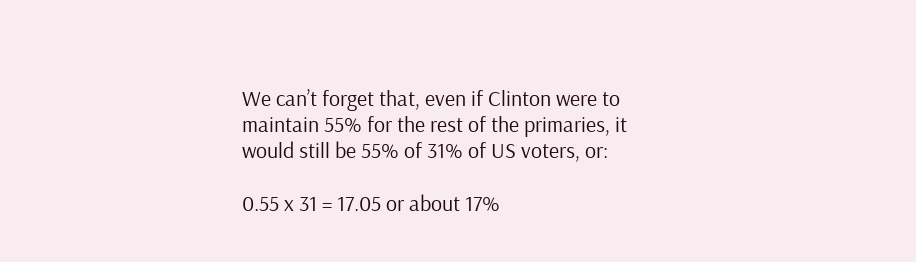We can’t forget that, even if Clinton were to maintain 55% for the rest of the primaries, it would still be 55% of 31% of US voters, or:

0.55 x 31 = 17.05 or about 17%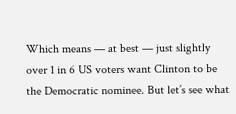Which means — at best — just slightly over 1 in 6 US voters want Clinton to be the Democratic nominee. But let’s see what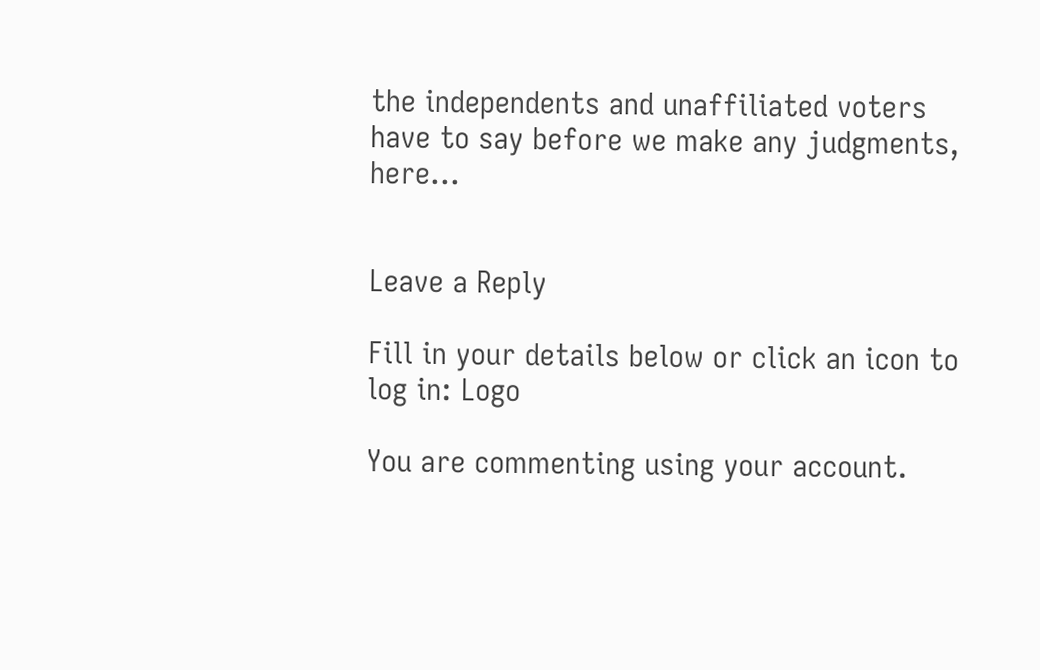the independents and unaffiliated voters have to say before we make any judgments, here…


Leave a Reply

Fill in your details below or click an icon to log in: Logo

You are commenting using your account.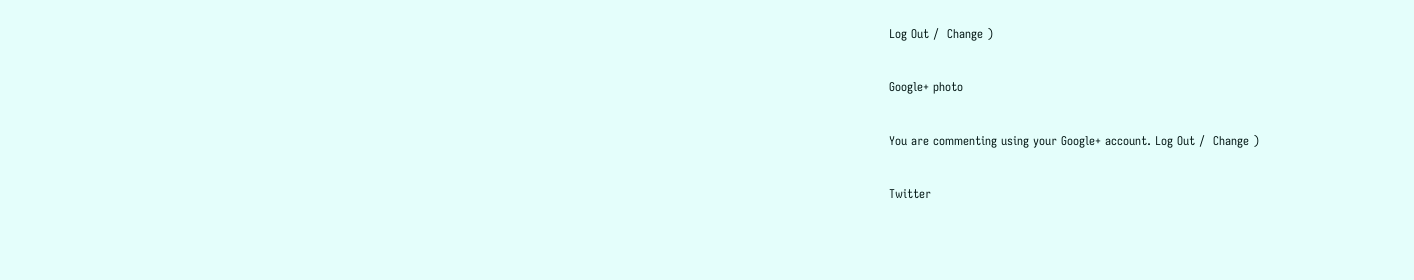Log Out /  Change )

Google+ photo

You are commenting using your Google+ account. Log Out /  Change )

Twitter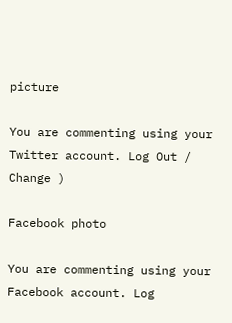picture

You are commenting using your Twitter account. Log Out /  Change )

Facebook photo

You are commenting using your Facebook account. Log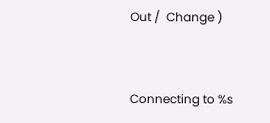Out /  Change )


Connecting to %s